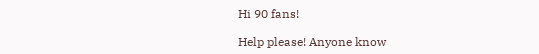Hi 90 fans!

Help please! Anyone know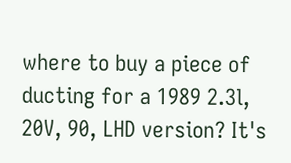where to buy a piece of ducting for a 1989 2.3l, 20V, 90, LHD version? It's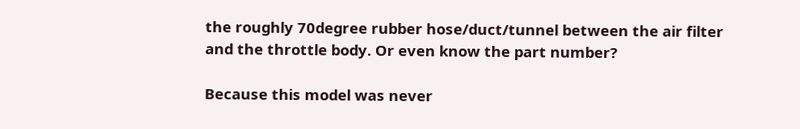the roughly 70degree rubber hose/duct/tunnel between the air filter and the throttle body. Or even know the part number?

Because this model was never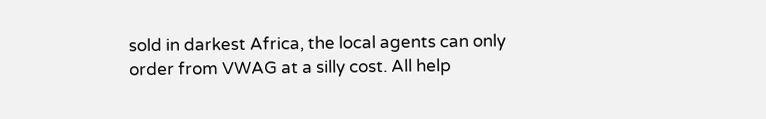sold in darkest Africa, the local agents can only order from VWAG at a silly cost. All help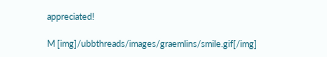appreciated!

M [img]/ubbthreads/images/graemlins/smile.gif[/img]